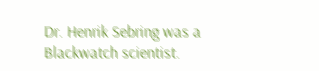Dr. Henrik Sebring was a Blackwatch scientist.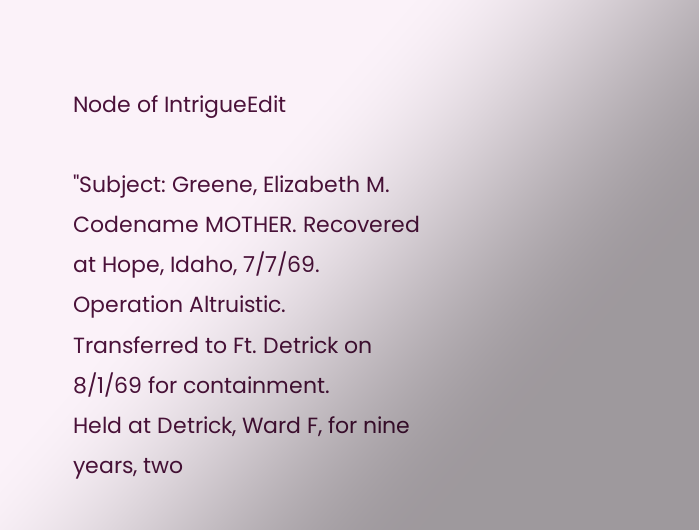Node of IntrigueEdit

"Subject: Greene, Elizabeth M. Codename MOTHER. Recovered at Hope, Idaho, 7/7/69. Operation Altruistic.
Transferred to Ft. Detrick on 8/1/69 for containment.
Held at Detrick, Ward F, for nine years, two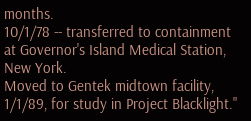months.
10/1/78 -- transferred to containment at Governor's Island Medical Station, New York.
Moved to Gentek midtown facility, 1/1/89, for study in Project Blacklight."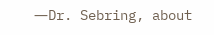―Dr. Sebring, about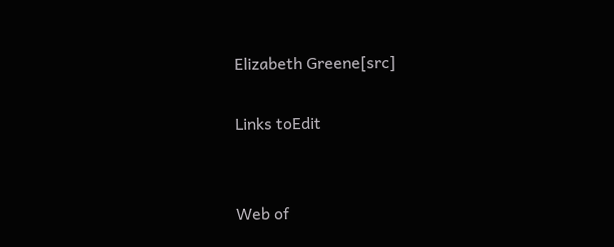Elizabeth Greene[src]

Links toEdit


Web of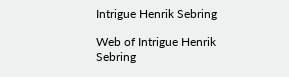Intrigue Henrik Sebring

Web of Intrigue Henrik Sebring